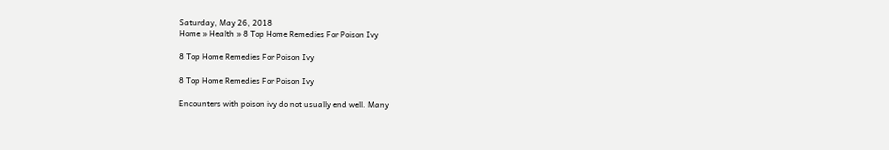Saturday, May 26, 2018
Home » Health » 8 Top Home Remedies For Poison Ivy

8 Top Home Remedies For Poison Ivy

8 Top Home Remedies For Poison Ivy

Encounters with poison ivy do not usually end well. Many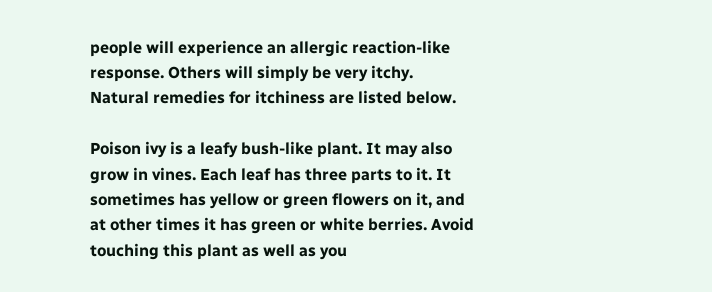people will experience an allergic reaction-like response. Others will simply be very itchy. Natural remedies for itchiness are listed below.

Poison ivy is a leafy bush-like plant. It may also grow in vines. Each leaf has three parts to it. It sometimes has yellow or green flowers on it, and at other times it has green or white berries. Avoid touching this plant as well as you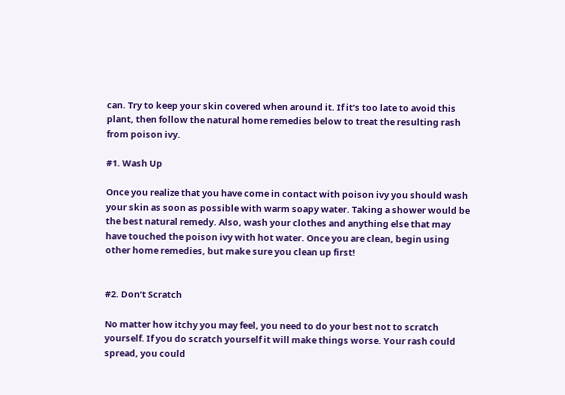can. Try to keep your skin covered when around it. If it’s too late to avoid this plant, then follow the natural home remedies below to treat the resulting rash from poison ivy.

#1. Wash Up

Once you realize that you have come in contact with poison ivy you should wash your skin as soon as possible with warm soapy water. Taking a shower would be the best natural remedy. Also, wash your clothes and anything else that may have touched the poison ivy with hot water. Once you are clean, begin using other home remedies, but make sure you clean up first!


#2. Don’t Scratch

No matter how itchy you may feel, you need to do your best not to scratch yourself. If you do scratch yourself it will make things worse. Your rash could spread, you could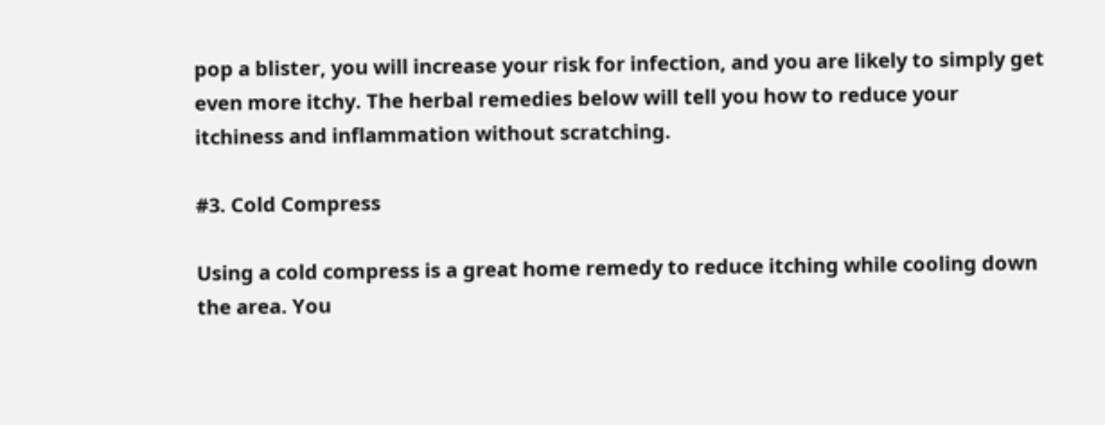pop a blister, you will increase your risk for infection, and you are likely to simply get even more itchy. The herbal remedies below will tell you how to reduce your itchiness and inflammation without scratching.

#3. Cold Compress

Using a cold compress is a great home remedy to reduce itching while cooling down the area. You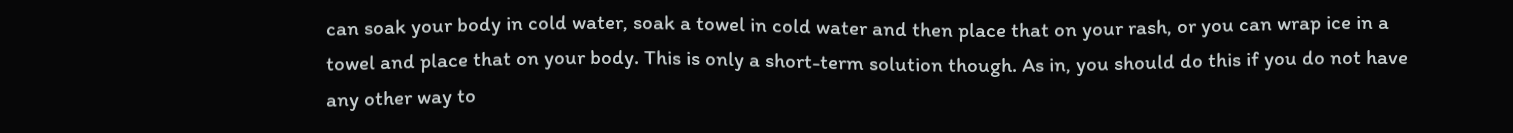can soak your body in cold water, soak a towel in cold water and then place that on your rash, or you can wrap ice in a towel and place that on your body. This is only a short-term solution though. As in, you should do this if you do not have any other way to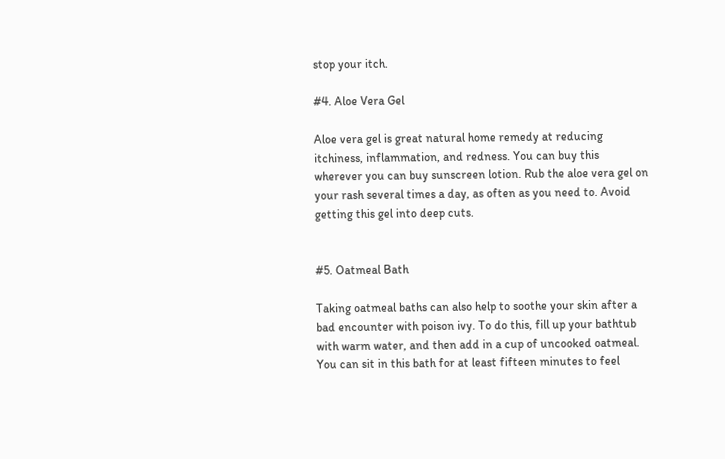stop your itch.

#4. Aloe Vera Gel

Aloe vera gel is great natural home remedy at reducing itchiness, inflammation, and redness. You can buy this wherever you can buy sunscreen lotion. Rub the aloe vera gel on your rash several times a day, as often as you need to. Avoid getting this gel into deep cuts.


#5. Oatmeal Bath

Taking oatmeal baths can also help to soothe your skin after a bad encounter with poison ivy. To do this, fill up your bathtub with warm water, and then add in a cup of uncooked oatmeal. You can sit in this bath for at least fifteen minutes to feel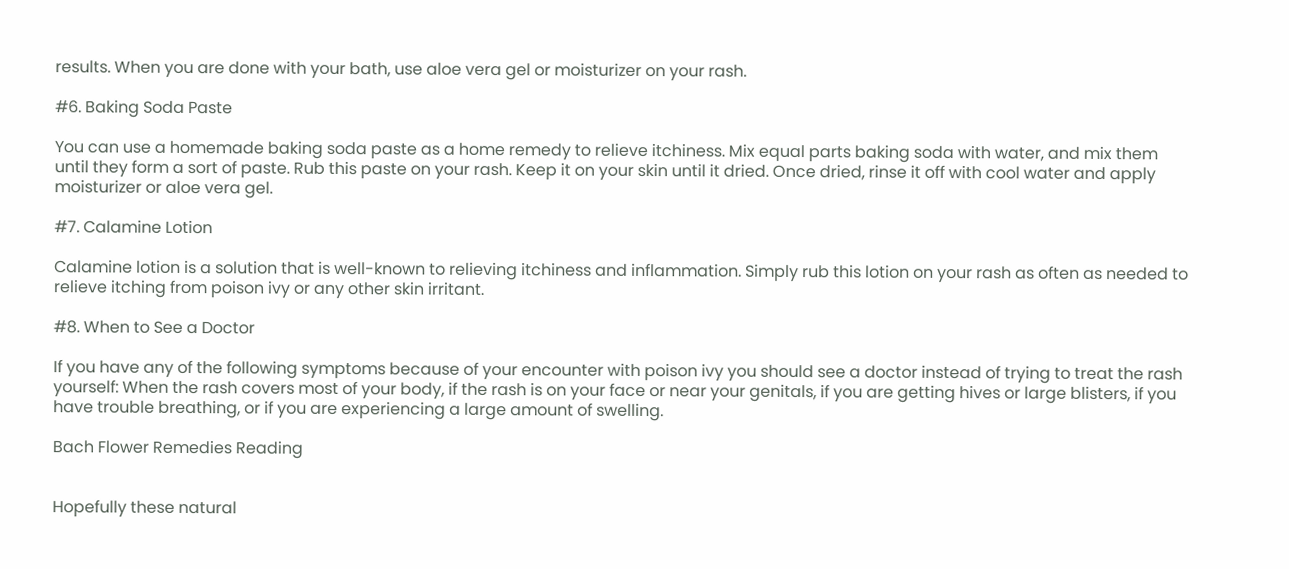results. When you are done with your bath, use aloe vera gel or moisturizer on your rash.

#6. Baking Soda Paste

You can use a homemade baking soda paste as a home remedy to relieve itchiness. Mix equal parts baking soda with water, and mix them until they form a sort of paste. Rub this paste on your rash. Keep it on your skin until it dried. Once dried, rinse it off with cool water and apply moisturizer or aloe vera gel.

#7. Calamine Lotion

Calamine lotion is a solution that is well-known to relieving itchiness and inflammation. Simply rub this lotion on your rash as often as needed to relieve itching from poison ivy or any other skin irritant.

#8. When to See a Doctor

If you have any of the following symptoms because of your encounter with poison ivy you should see a doctor instead of trying to treat the rash yourself: When the rash covers most of your body, if the rash is on your face or near your genitals, if you are getting hives or large blisters, if you have trouble breathing, or if you are experiencing a large amount of swelling.

Bach Flower Remedies Reading


Hopefully these natural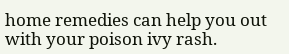home remedies can help you out with your poison ivy rash.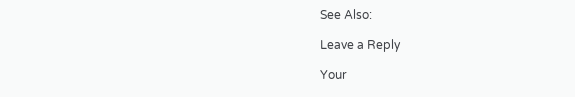See Also:

Leave a Reply

Your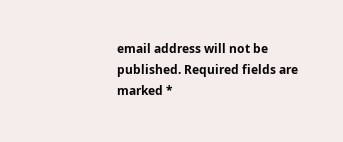email address will not be published. Required fields are marked *